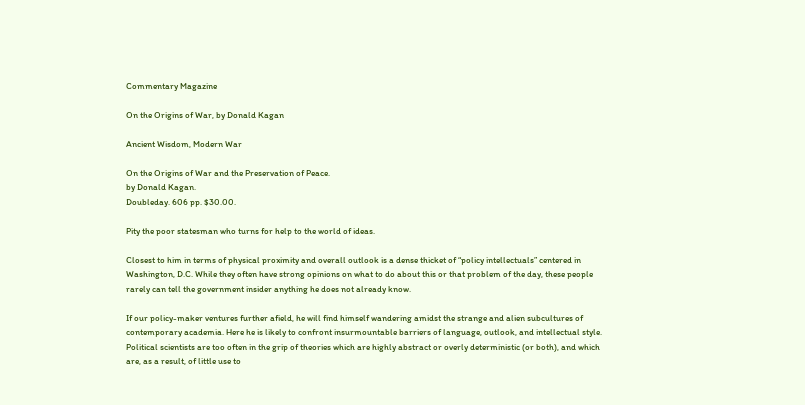Commentary Magazine

On the Origins of War, by Donald Kagan

Ancient Wisdom, Modern War

On the Origins of War and the Preservation of Peace.
by Donald Kagan.
Doubleday. 606 pp. $30.00.

Pity the poor statesman who turns for help to the world of ideas.

Closest to him in terms of physical proximity and overall outlook is a dense thicket of “policy intellectuals” centered in Washington, D.C. While they often have strong opinions on what to do about this or that problem of the day, these people rarely can tell the government insider anything he does not already know.

If our policy-maker ventures further afield, he will find himself wandering amidst the strange and alien subcultures of contemporary academia. Here he is likely to confront insurmountable barriers of language, outlook, and intellectual style. Political scientists are too often in the grip of theories which are highly abstract or overly deterministic (or both), and which are, as a result, of little use to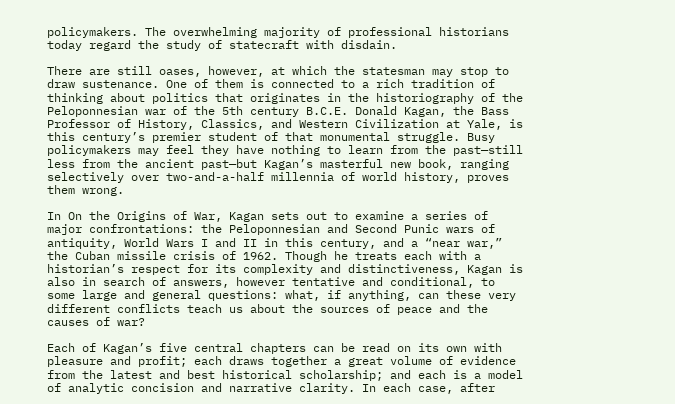policymakers. The overwhelming majority of professional historians today regard the study of statecraft with disdain.

There are still oases, however, at which the statesman may stop to draw sustenance. One of them is connected to a rich tradition of thinking about politics that originates in the historiography of the Peloponnesian war of the 5th century B.C.E. Donald Kagan, the Bass Professor of History, Classics, and Western Civilization at Yale, is this century’s premier student of that monumental struggle. Busy policymakers may feel they have nothing to learn from the past—still less from the ancient past—but Kagan’s masterful new book, ranging selectively over two-and-a-half millennia of world history, proves them wrong.

In On the Origins of War, Kagan sets out to examine a series of major confrontations: the Peloponnesian and Second Punic wars of antiquity, World Wars I and II in this century, and a “near war,” the Cuban missile crisis of 1962. Though he treats each with a historian’s respect for its complexity and distinctiveness, Kagan is also in search of answers, however tentative and conditional, to some large and general questions: what, if anything, can these very different conflicts teach us about the sources of peace and the causes of war?

Each of Kagan’s five central chapters can be read on its own with pleasure and profit; each draws together a great volume of evidence from the latest and best historical scholarship; and each is a model of analytic concision and narrative clarity. In each case, after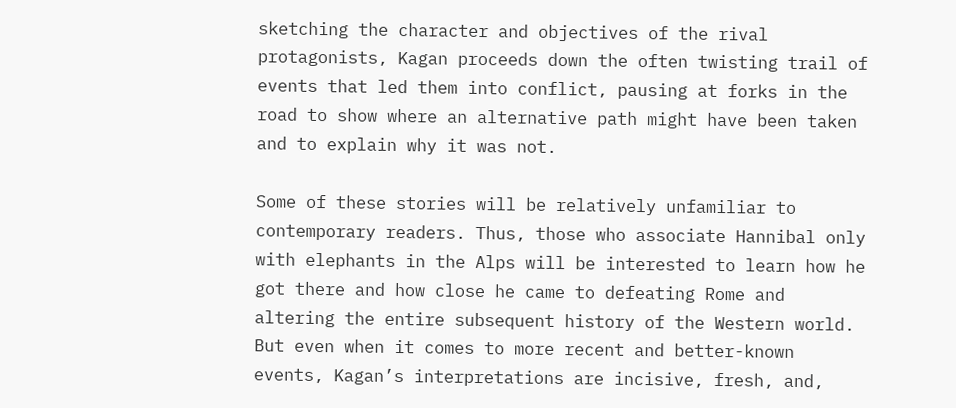sketching the character and objectives of the rival protagonists, Kagan proceeds down the often twisting trail of events that led them into conflict, pausing at forks in the road to show where an alternative path might have been taken and to explain why it was not.

Some of these stories will be relatively unfamiliar to contemporary readers. Thus, those who associate Hannibal only with elephants in the Alps will be interested to learn how he got there and how close he came to defeating Rome and altering the entire subsequent history of the Western world. But even when it comes to more recent and better-known events, Kagan’s interpretations are incisive, fresh, and,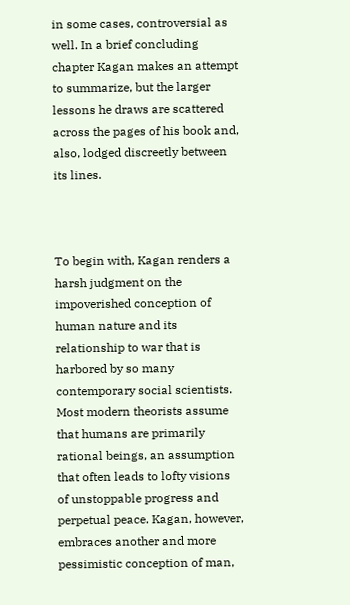in some cases, controversial as well. In a brief concluding chapter Kagan makes an attempt to summarize, but the larger lessons he draws are scattered across the pages of his book and, also, lodged discreetly between its lines.



To begin with, Kagan renders a harsh judgment on the impoverished conception of human nature and its relationship to war that is harbored by so many contemporary social scientists. Most modern theorists assume that humans are primarily rational beings, an assumption that often leads to lofty visions of unstoppable progress and perpetual peace. Kagan, however, embraces another and more pessimistic conception of man,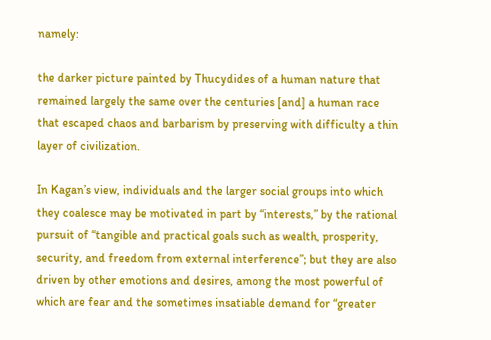namely:

the darker picture painted by Thucydides of a human nature that remained largely the same over the centuries [and] a human race that escaped chaos and barbarism by preserving with difficulty a thin layer of civilization.

In Kagan’s view, individuals and the larger social groups into which they coalesce may be motivated in part by “interests,” by the rational pursuit of “tangible and practical goals such as wealth, prosperity, security, and freedom from external interference”; but they are also driven by other emotions and desires, among the most powerful of which are fear and the sometimes insatiable demand for “greater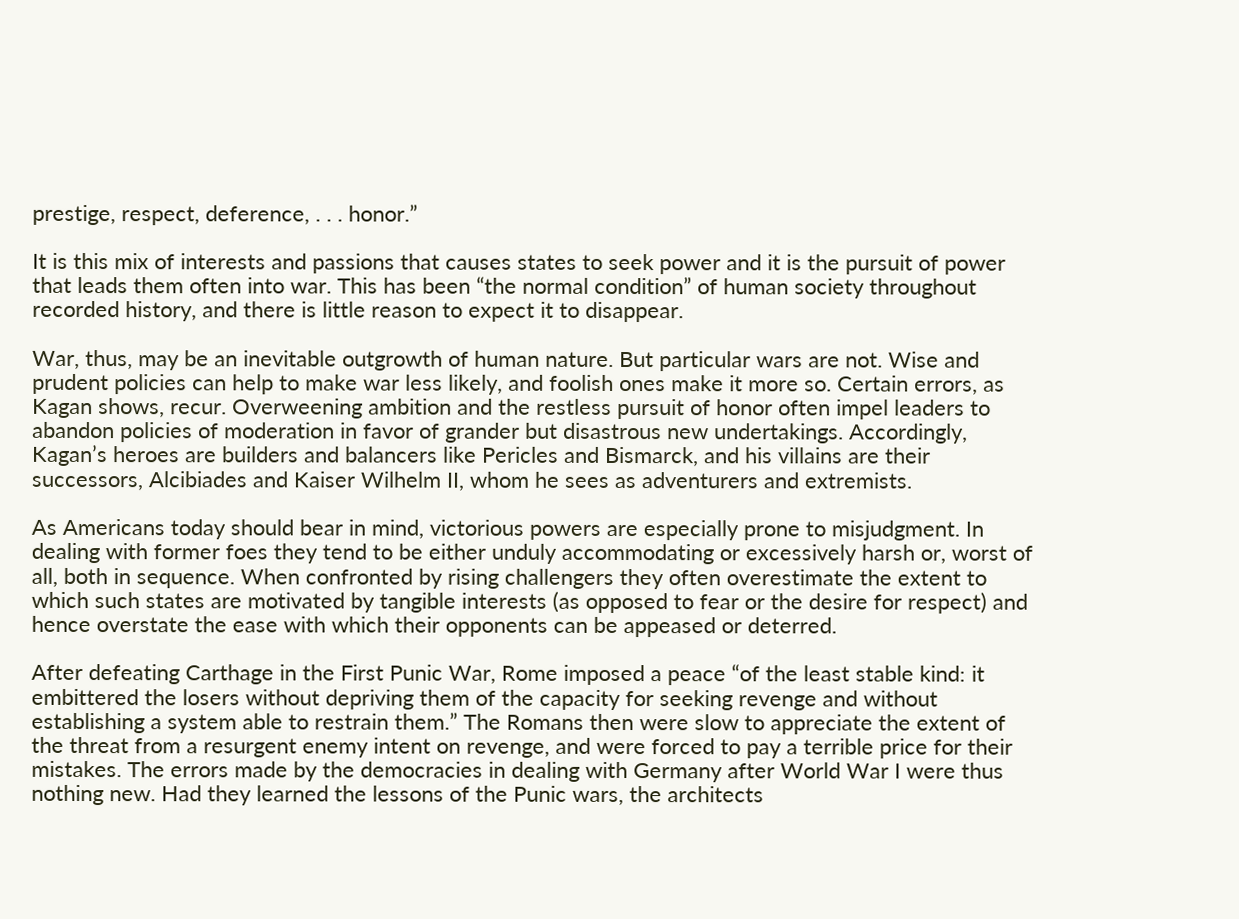prestige, respect, deference, . . . honor.”

It is this mix of interests and passions that causes states to seek power and it is the pursuit of power that leads them often into war. This has been “the normal condition” of human society throughout recorded history, and there is little reason to expect it to disappear.

War, thus, may be an inevitable outgrowth of human nature. But particular wars are not. Wise and prudent policies can help to make war less likely, and foolish ones make it more so. Certain errors, as Kagan shows, recur. Overweening ambition and the restless pursuit of honor often impel leaders to abandon policies of moderation in favor of grander but disastrous new undertakings. Accordingly, Kagan’s heroes are builders and balancers like Pericles and Bismarck, and his villains are their successors, Alcibiades and Kaiser Wilhelm II, whom he sees as adventurers and extremists.

As Americans today should bear in mind, victorious powers are especially prone to misjudgment. In dealing with former foes they tend to be either unduly accommodating or excessively harsh or, worst of all, both in sequence. When confronted by rising challengers they often overestimate the extent to which such states are motivated by tangible interests (as opposed to fear or the desire for respect) and hence overstate the ease with which their opponents can be appeased or deterred.

After defeating Carthage in the First Punic War, Rome imposed a peace “of the least stable kind: it embittered the losers without depriving them of the capacity for seeking revenge and without establishing a system able to restrain them.” The Romans then were slow to appreciate the extent of the threat from a resurgent enemy intent on revenge, and were forced to pay a terrible price for their mistakes. The errors made by the democracies in dealing with Germany after World War I were thus nothing new. Had they learned the lessons of the Punic wars, the architects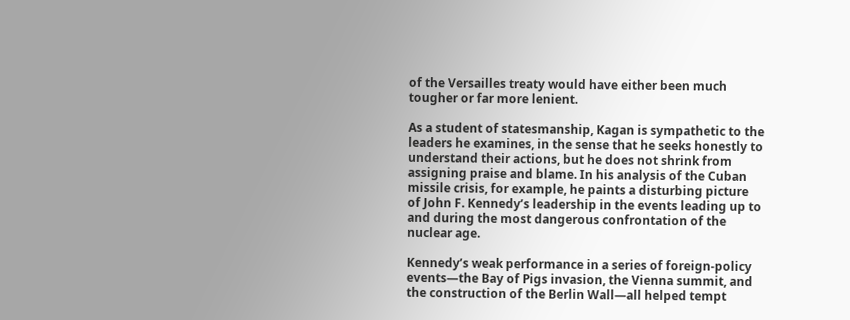of the Versailles treaty would have either been much tougher or far more lenient.

As a student of statesmanship, Kagan is sympathetic to the leaders he examines, in the sense that he seeks honestly to understand their actions, but he does not shrink from assigning praise and blame. In his analysis of the Cuban missile crisis, for example, he paints a disturbing picture of John F. Kennedy’s leadership in the events leading up to and during the most dangerous confrontation of the nuclear age.

Kennedy’s weak performance in a series of foreign-policy events—the Bay of Pigs invasion, the Vienna summit, and the construction of the Berlin Wall—all helped tempt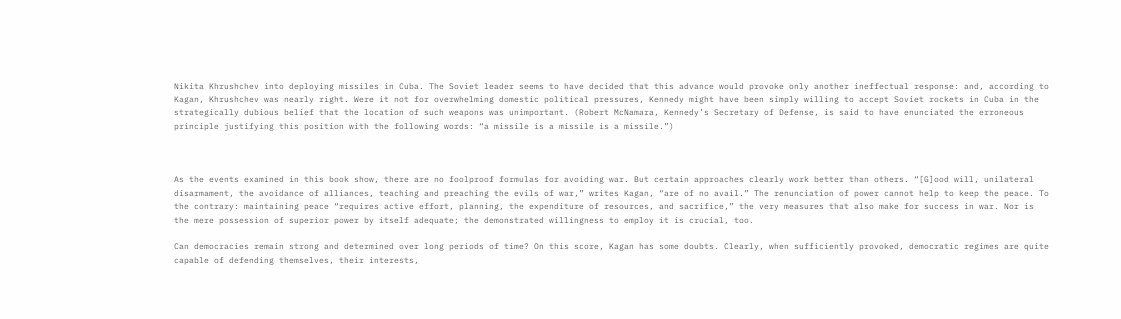Nikita Khrushchev into deploying missiles in Cuba. The Soviet leader seems to have decided that this advance would provoke only another ineffectual response: and, according to Kagan, Khrushchev was nearly right. Were it not for overwhelming domestic political pressures, Kennedy might have been simply willing to accept Soviet rockets in Cuba in the strategically dubious belief that the location of such weapons was unimportant. (Robert McNamara, Kennedy’s Secretary of Defense, is said to have enunciated the erroneous principle justifying this position with the following words: “a missile is a missile is a missile.”)



As the events examined in this book show, there are no foolproof formulas for avoiding war. But certain approaches clearly work better than others. “[G]ood will, unilateral disarmament, the avoidance of alliances, teaching and preaching the evils of war,” writes Kagan, “are of no avail.” The renunciation of power cannot help to keep the peace. To the contrary: maintaining peace “requires active effort, planning, the expenditure of resources, and sacrifice,” the very measures that also make for success in war. Nor is the mere possession of superior power by itself adequate; the demonstrated willingness to employ it is crucial, too.

Can democracies remain strong and determined over long periods of time? On this score, Kagan has some doubts. Clearly, when sufficiently provoked, democratic regimes are quite capable of defending themselves, their interests,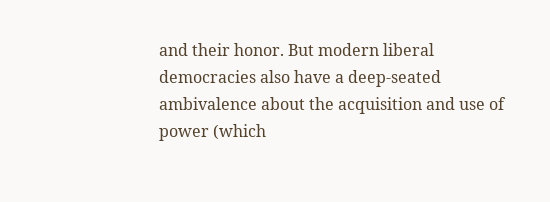and their honor. But modern liberal democracies also have a deep-seated ambivalence about the acquisition and use of power (which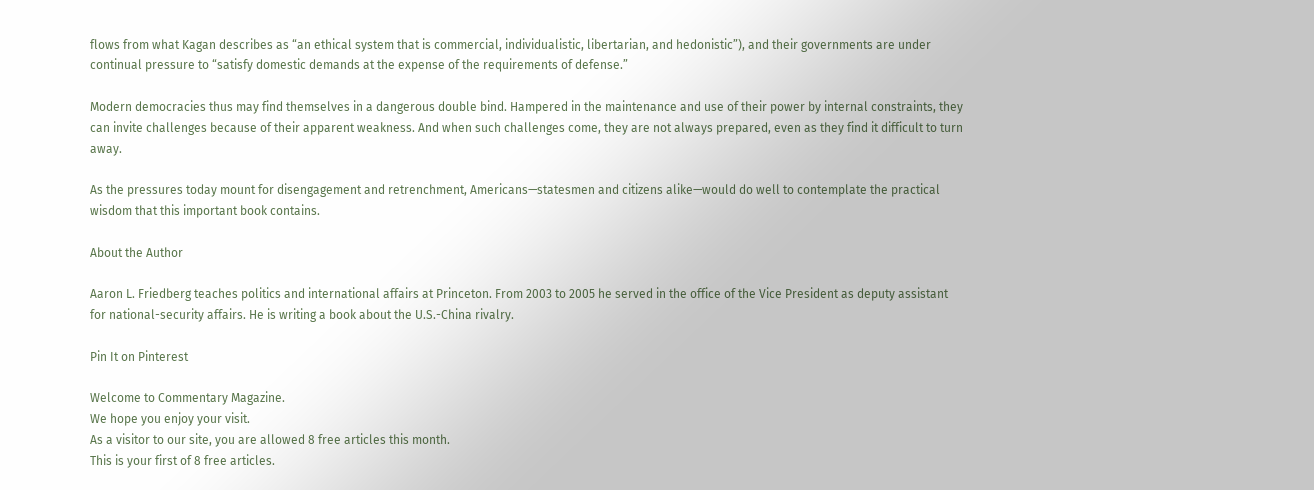flows from what Kagan describes as “an ethical system that is commercial, individualistic, libertarian, and hedonistic”), and their governments are under continual pressure to “satisfy domestic demands at the expense of the requirements of defense.”

Modern democracies thus may find themselves in a dangerous double bind. Hampered in the maintenance and use of their power by internal constraints, they can invite challenges because of their apparent weakness. And when such challenges come, they are not always prepared, even as they find it difficult to turn away.

As the pressures today mount for disengagement and retrenchment, Americans—statesmen and citizens alike—would do well to contemplate the practical wisdom that this important book contains.

About the Author

Aaron L. Friedberg teaches politics and international affairs at Princeton. From 2003 to 2005 he served in the office of the Vice President as deputy assistant for national-security affairs. He is writing a book about the U.S.-China rivalry.

Pin It on Pinterest

Welcome to Commentary Magazine.
We hope you enjoy your visit.
As a visitor to our site, you are allowed 8 free articles this month.
This is your first of 8 free articles.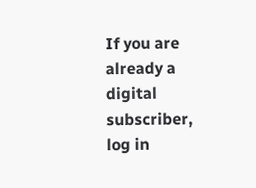If you are already a digital subscriber, log in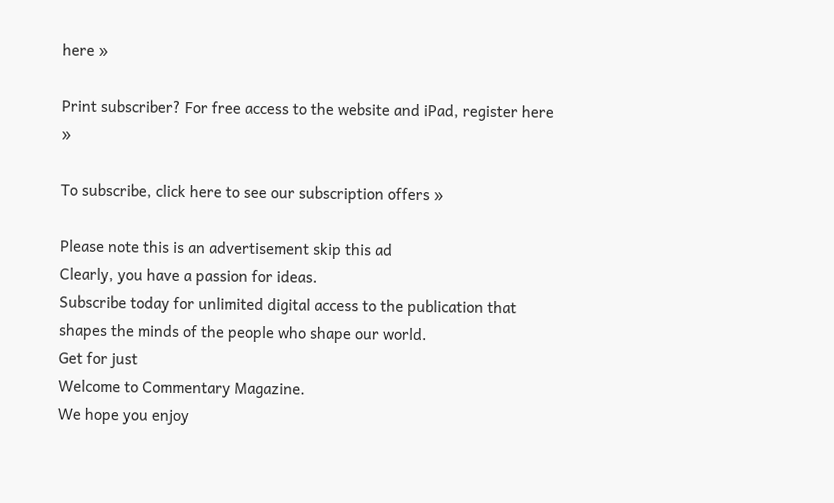here »

Print subscriber? For free access to the website and iPad, register here »

To subscribe, click here to see our subscription offers »

Please note this is an advertisement skip this ad
Clearly, you have a passion for ideas.
Subscribe today for unlimited digital access to the publication that shapes the minds of the people who shape our world.
Get for just
Welcome to Commentary Magazine.
We hope you enjoy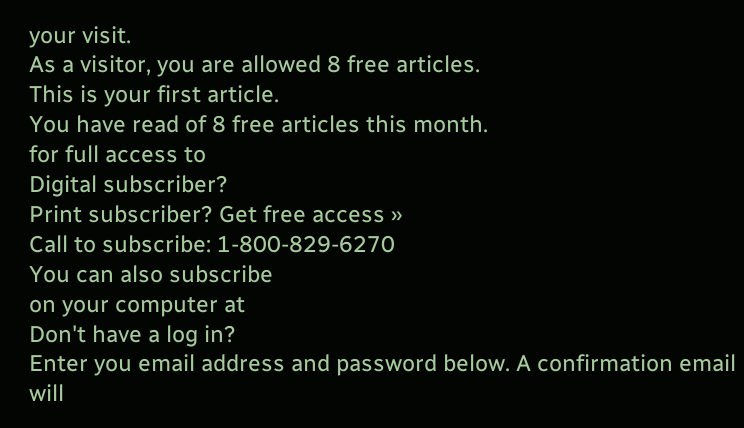your visit.
As a visitor, you are allowed 8 free articles.
This is your first article.
You have read of 8 free articles this month.
for full access to
Digital subscriber?
Print subscriber? Get free access »
Call to subscribe: 1-800-829-6270
You can also subscribe
on your computer at
Don't have a log in?
Enter you email address and password below. A confirmation email will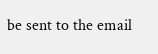be sent to the email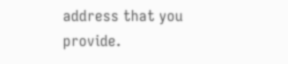address that you provide.